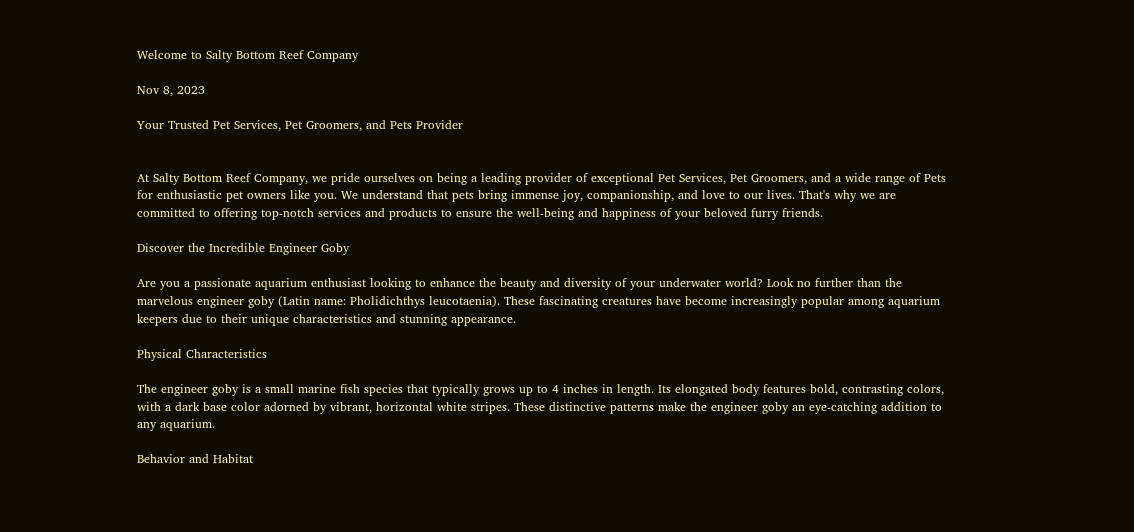Welcome to Salty Bottom Reef Company

Nov 8, 2023

Your Trusted Pet Services, Pet Groomers, and Pets Provider


At Salty Bottom Reef Company, we pride ourselves on being a leading provider of exceptional Pet Services, Pet Groomers, and a wide range of Pets for enthusiastic pet owners like you. We understand that pets bring immense joy, companionship, and love to our lives. That's why we are committed to offering top-notch services and products to ensure the well-being and happiness of your beloved furry friends.

Discover the Incredible Engineer Goby

Are you a passionate aquarium enthusiast looking to enhance the beauty and diversity of your underwater world? Look no further than the marvelous engineer goby (Latin name: Pholidichthys leucotaenia). These fascinating creatures have become increasingly popular among aquarium keepers due to their unique characteristics and stunning appearance.

Physical Characteristics

The engineer goby is a small marine fish species that typically grows up to 4 inches in length. Its elongated body features bold, contrasting colors, with a dark base color adorned by vibrant, horizontal white stripes. These distinctive patterns make the engineer goby an eye-catching addition to any aquarium.

Behavior and Habitat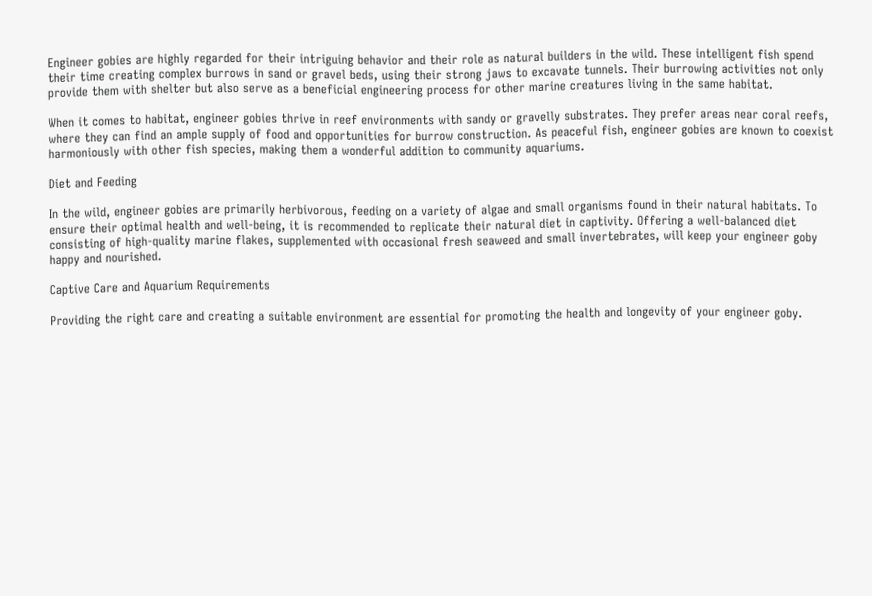Engineer gobies are highly regarded for their intriguing behavior and their role as natural builders in the wild. These intelligent fish spend their time creating complex burrows in sand or gravel beds, using their strong jaws to excavate tunnels. Their burrowing activities not only provide them with shelter but also serve as a beneficial engineering process for other marine creatures living in the same habitat.

When it comes to habitat, engineer gobies thrive in reef environments with sandy or gravelly substrates. They prefer areas near coral reefs, where they can find an ample supply of food and opportunities for burrow construction. As peaceful fish, engineer gobies are known to coexist harmoniously with other fish species, making them a wonderful addition to community aquariums.

Diet and Feeding

In the wild, engineer gobies are primarily herbivorous, feeding on a variety of algae and small organisms found in their natural habitats. To ensure their optimal health and well-being, it is recommended to replicate their natural diet in captivity. Offering a well-balanced diet consisting of high-quality marine flakes, supplemented with occasional fresh seaweed and small invertebrates, will keep your engineer goby happy and nourished.

Captive Care and Aquarium Requirements

Providing the right care and creating a suitable environment are essential for promoting the health and longevity of your engineer goby.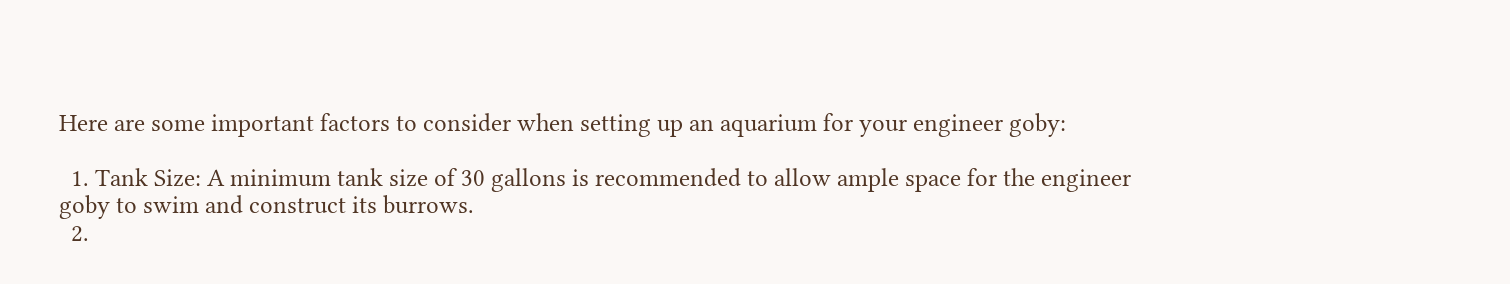Here are some important factors to consider when setting up an aquarium for your engineer goby:

  1. Tank Size: A minimum tank size of 30 gallons is recommended to allow ample space for the engineer goby to swim and construct its burrows.
  2.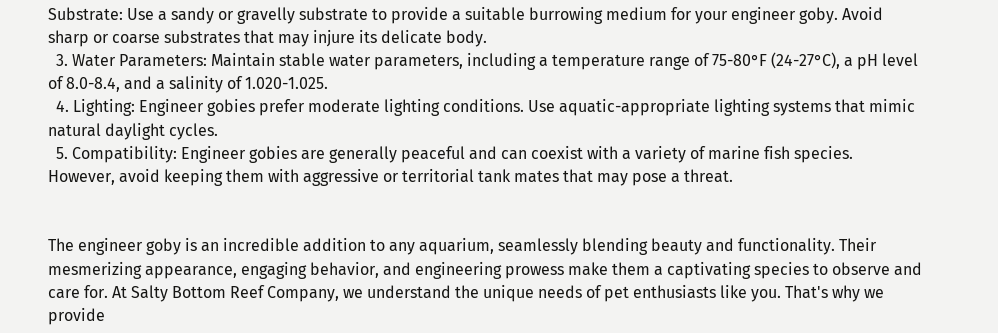Substrate: Use a sandy or gravelly substrate to provide a suitable burrowing medium for your engineer goby. Avoid sharp or coarse substrates that may injure its delicate body.
  3. Water Parameters: Maintain stable water parameters, including a temperature range of 75-80°F (24-27°C), a pH level of 8.0-8.4, and a salinity of 1.020-1.025.
  4. Lighting: Engineer gobies prefer moderate lighting conditions. Use aquatic-appropriate lighting systems that mimic natural daylight cycles.
  5. Compatibility: Engineer gobies are generally peaceful and can coexist with a variety of marine fish species. However, avoid keeping them with aggressive or territorial tank mates that may pose a threat.


The engineer goby is an incredible addition to any aquarium, seamlessly blending beauty and functionality. Their mesmerizing appearance, engaging behavior, and engineering prowess make them a captivating species to observe and care for. At Salty Bottom Reef Company, we understand the unique needs of pet enthusiasts like you. That's why we provide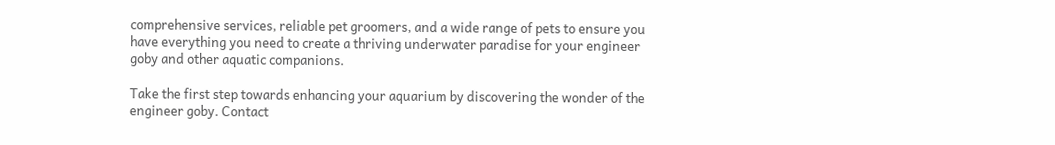comprehensive services, reliable pet groomers, and a wide range of pets to ensure you have everything you need to create a thriving underwater paradise for your engineer goby and other aquatic companions.

Take the first step towards enhancing your aquarium by discovering the wonder of the engineer goby. Contact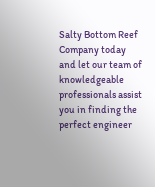Salty Bottom Reef Company today and let our team of knowledgeable professionals assist you in finding the perfect engineer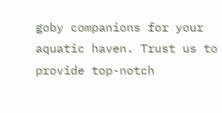goby companions for your aquatic haven. Trust us to provide top-notch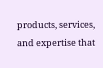products, services, and expertise that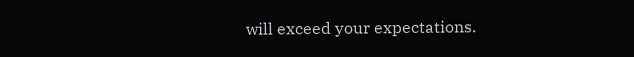will exceed your expectations.